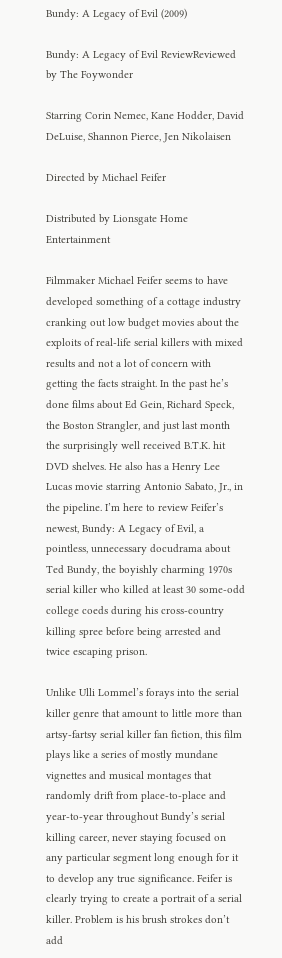Bundy: A Legacy of Evil (2009)

Bundy: A Legacy of Evil ReviewReviewed by The Foywonder

Starring Corin Nemec, Kane Hodder, David DeLuise, Shannon Pierce, Jen Nikolaisen

Directed by Michael Feifer

Distributed by Lionsgate Home Entertainment

Filmmaker Michael Feifer seems to have developed something of a cottage industry cranking out low budget movies about the exploits of real-life serial killers with mixed results and not a lot of concern with getting the facts straight. In the past he’s done films about Ed Gein, Richard Speck, the Boston Strangler, and just last month the surprisingly well received B.T.K. hit DVD shelves. He also has a Henry Lee Lucas movie starring Antonio Sabato, Jr., in the pipeline. I’m here to review Feifer’s newest, Bundy: A Legacy of Evil, a pointless, unnecessary docudrama about Ted Bundy, the boyishly charming 1970s serial killer who killed at least 30 some-odd college coeds during his cross-country killing spree before being arrested and twice escaping prison.

Unlike Ulli Lommel’s forays into the serial killer genre that amount to little more than artsy-fartsy serial killer fan fiction, this film plays like a series of mostly mundane vignettes and musical montages that randomly drift from place-to-place and year-to-year throughout Bundy’s serial killing career, never staying focused on any particular segment long enough for it to develop any true significance. Feifer is clearly trying to create a portrait of a serial killer. Problem is his brush strokes don’t add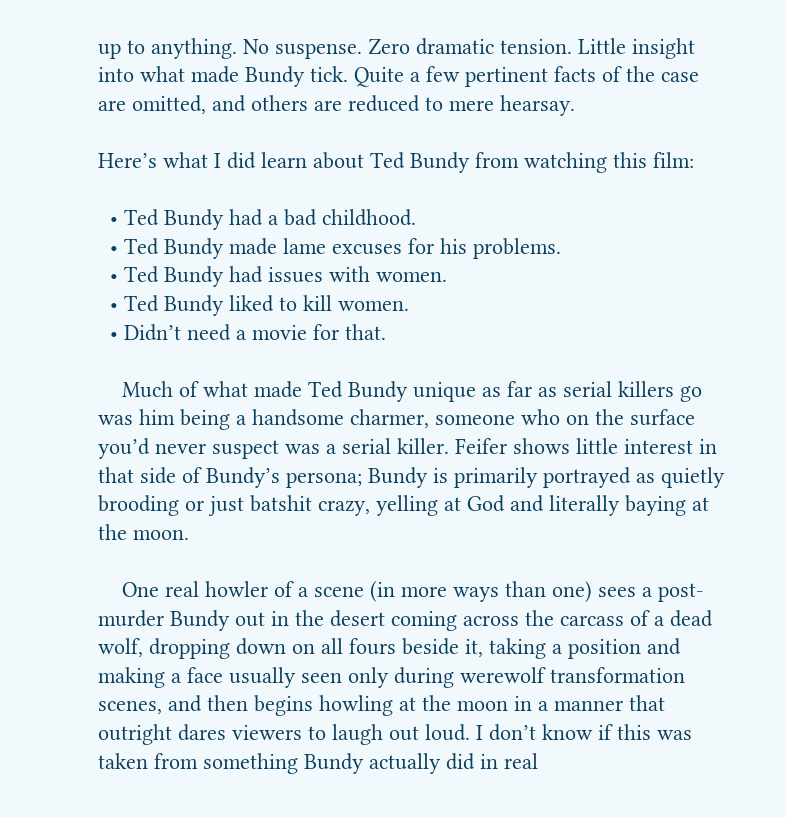up to anything. No suspense. Zero dramatic tension. Little insight into what made Bundy tick. Quite a few pertinent facts of the case are omitted, and others are reduced to mere hearsay.

Here’s what I did learn about Ted Bundy from watching this film:

  • Ted Bundy had a bad childhood.
  • Ted Bundy made lame excuses for his problems.
  • Ted Bundy had issues with women.
  • Ted Bundy liked to kill women.
  • Didn’t need a movie for that.

    Much of what made Ted Bundy unique as far as serial killers go was him being a handsome charmer, someone who on the surface you’d never suspect was a serial killer. Feifer shows little interest in that side of Bundy’s persona; Bundy is primarily portrayed as quietly brooding or just batshit crazy, yelling at God and literally baying at the moon.

    One real howler of a scene (in more ways than one) sees a post-murder Bundy out in the desert coming across the carcass of a dead wolf, dropping down on all fours beside it, taking a position and making a face usually seen only during werewolf transformation scenes, and then begins howling at the moon in a manner that outright dares viewers to laugh out loud. I don’t know if this was taken from something Bundy actually did in real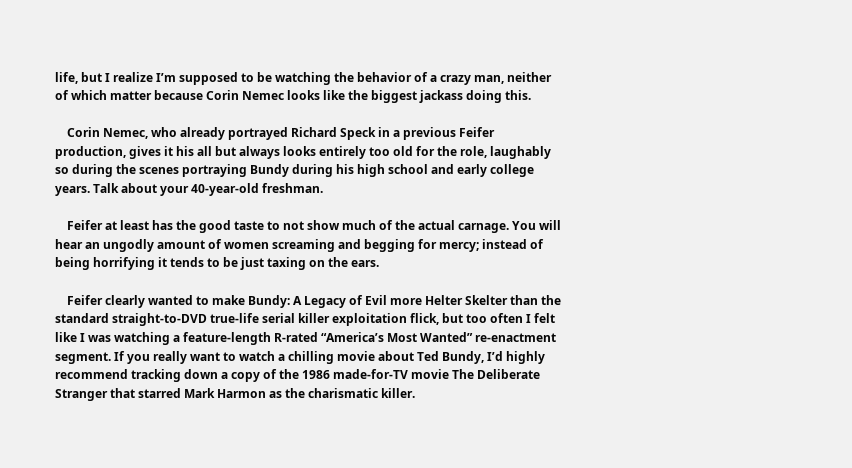life, but I realize I’m supposed to be watching the behavior of a crazy man, neither of which matter because Corin Nemec looks like the biggest jackass doing this.

    Corin Nemec, who already portrayed Richard Speck in a previous Feifer production, gives it his all but always looks entirely too old for the role, laughably so during the scenes portraying Bundy during his high school and early college years. Talk about your 40-year-old freshman.

    Feifer at least has the good taste to not show much of the actual carnage. You will hear an ungodly amount of women screaming and begging for mercy; instead of being horrifying it tends to be just taxing on the ears.

    Feifer clearly wanted to make Bundy: A Legacy of Evil more Helter Skelter than the standard straight-to-DVD true-life serial killer exploitation flick, but too often I felt like I was watching a feature-length R-rated “America’s Most Wanted” re-enactment segment. If you really want to watch a chilling movie about Ted Bundy, I’d highly recommend tracking down a copy of the 1986 made-for-TV movie The Deliberate Stranger that starred Mark Harmon as the charismatic killer.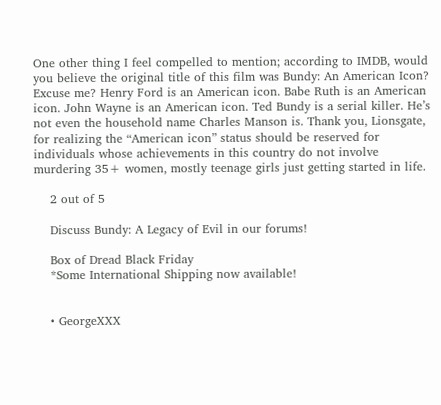One other thing I feel compelled to mention; according to IMDB, would you believe the original title of this film was Bundy: An American Icon? Excuse me? Henry Ford is an American icon. Babe Ruth is an American icon. John Wayne is an American icon. Ted Bundy is a serial killer. He’s not even the household name Charles Manson is. Thank you, Lionsgate, for realizing the “American icon” status should be reserved for individuals whose achievements in this country do not involve murdering 35+ women, mostly teenage girls just getting started in life.

    2 out of 5

    Discuss Bundy: A Legacy of Evil in our forums!

    Box of Dread Black Friday
    *Some International Shipping now available!


    • GeorgeXXX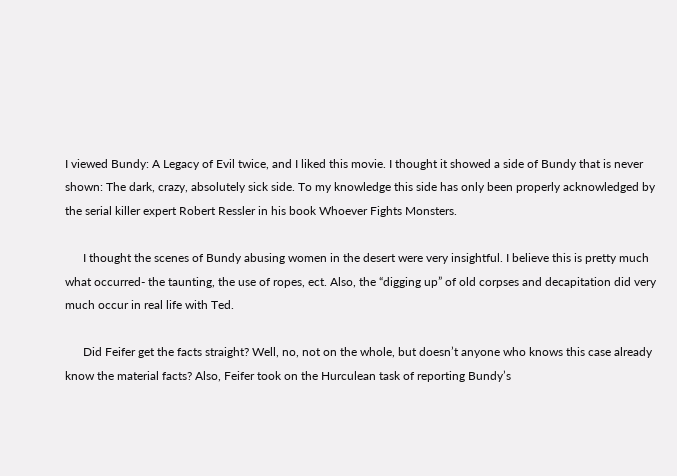I viewed Bundy: A Legacy of Evil twice, and I liked this movie. I thought it showed a side of Bundy that is never shown: The dark, crazy, absolutely sick side. To my knowledge this side has only been properly acknowledged by the serial killer expert Robert Ressler in his book Whoever Fights Monsters.

      I thought the scenes of Bundy abusing women in the desert were very insightful. I believe this is pretty much what occurred- the taunting, the use of ropes, ect. Also, the “digging up” of old corpses and decapitation did very much occur in real life with Ted.

      Did Feifer get the facts straight? Well, no, not on the whole, but doesn’t anyone who knows this case already know the material facts? Also, Feifer took on the Hurculean task of reporting Bundy’s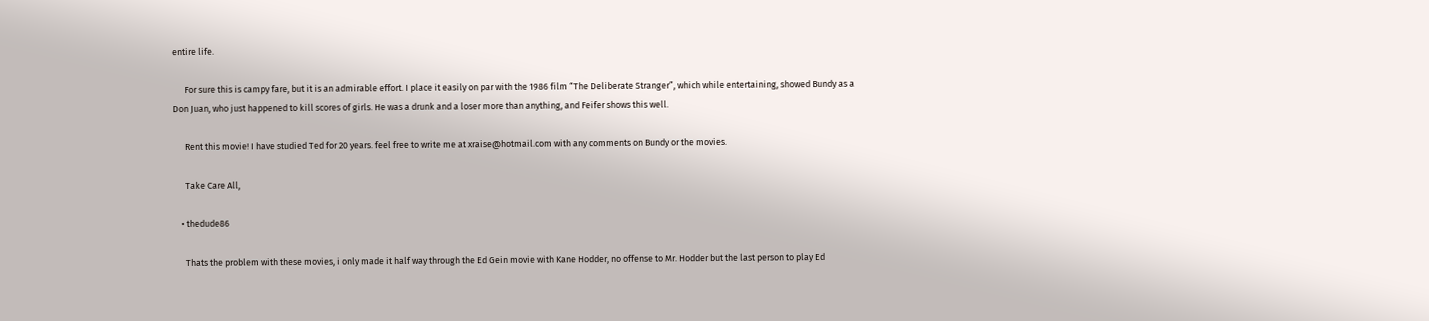entire life.

      For sure this is campy fare, but it is an admirable effort. I place it easily on par with the 1986 film “The Deliberate Stranger”, which while entertaining, showed Bundy as a Don Juan, who just happened to kill scores of girls. He was a drunk and a loser more than anything, and Feifer shows this well.

      Rent this movie! I have studied Ted for 20 years. feel free to write me at xraise@hotmail.com with any comments on Bundy or the movies.

      Take Care All,

    • thedude86

      Thats the problem with these movies, i only made it half way through the Ed Gein movie with Kane Hodder, no offense to Mr. Hodder but the last person to play Ed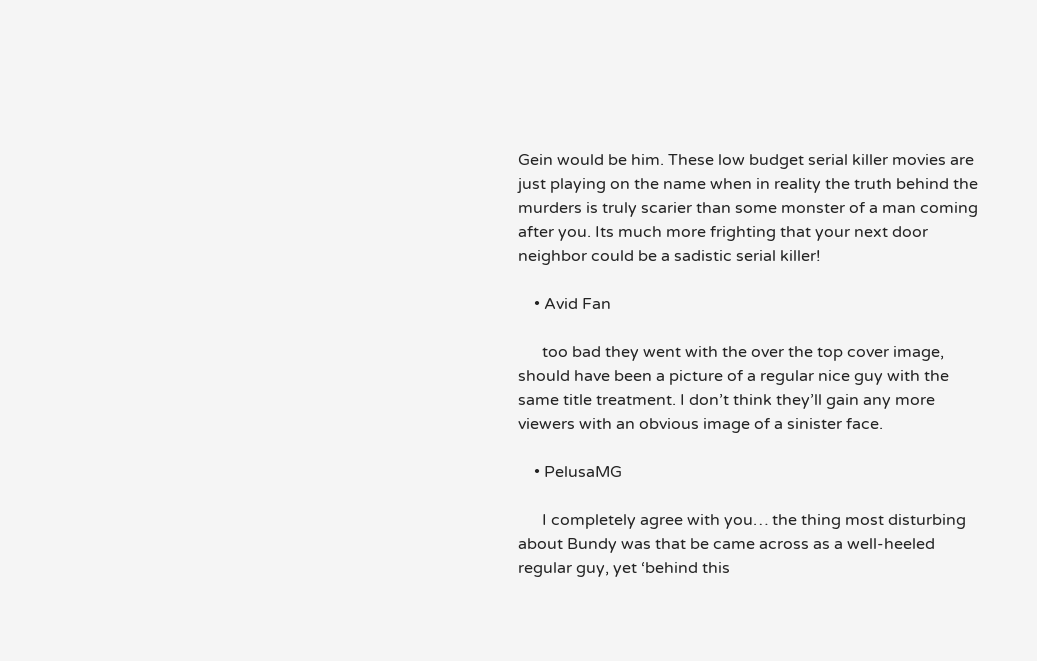Gein would be him. These low budget serial killer movies are just playing on the name when in reality the truth behind the murders is truly scarier than some monster of a man coming after you. Its much more frighting that your next door neighbor could be a sadistic serial killer!

    • Avid Fan

      too bad they went with the over the top cover image, should have been a picture of a regular nice guy with the same title treatment. I don’t think they’ll gain any more viewers with an obvious image of a sinister face.

    • PelusaMG

      I completely agree with you… the thing most disturbing about Bundy was that be came across as a well-heeled regular guy, yet ‘behind this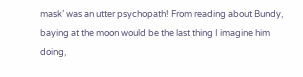mask’ was an utter psychopath! From reading about Bundy, baying at the moon would be the last thing I imagine him doing,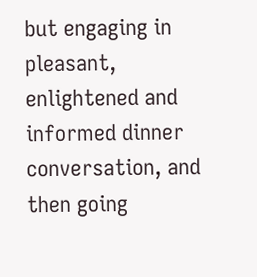but engaging in pleasant, enlightened and informed dinner conversation, and then going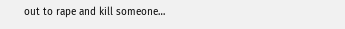out to rape and kill someone…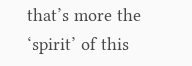that’s more the ‘spirit’ of this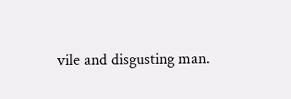vile and disgusting man.